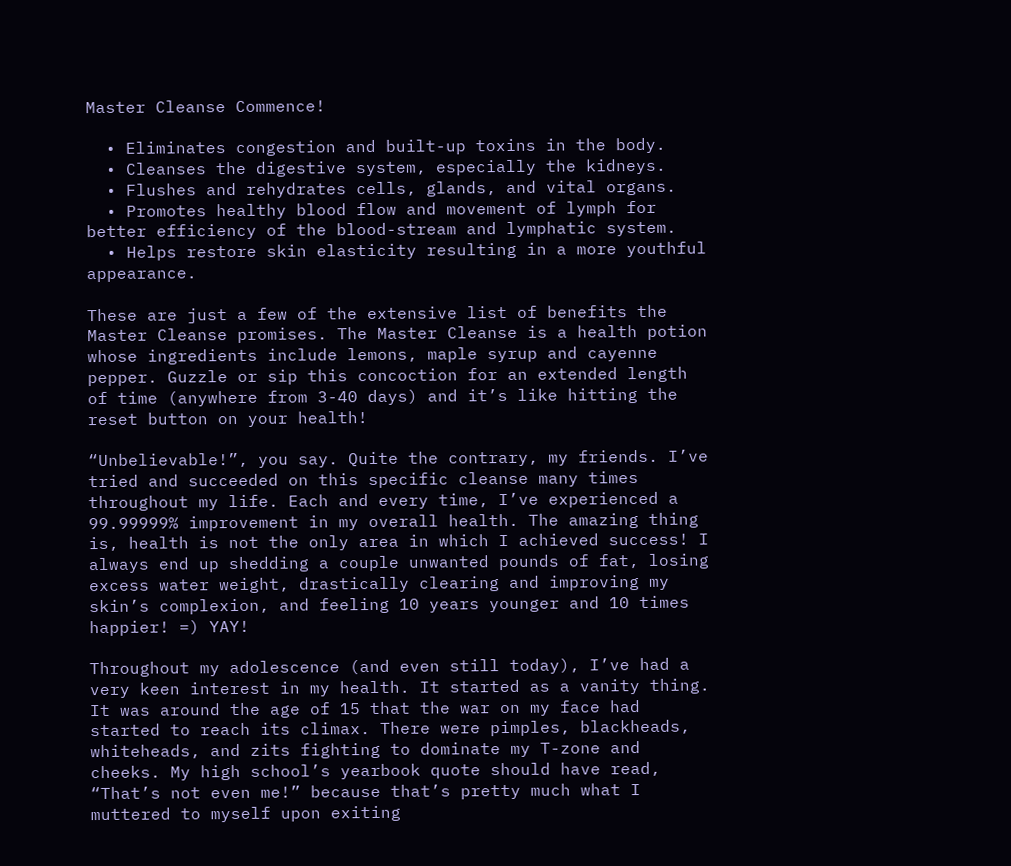Master Cleanse Commence!

  • Eliminates congestion and built-up toxins in the body.
  • Cleanses the digestive system, especially the kidneys.
  • Flushes and rehydrates cells, glands, and vital organs.
  • Promotes healthy blood flow and movement of lymph for better efficiency of the blood-stream and lymphatic system.
  • Helps restore skin elasticity resulting in a more youthful appearance.

These are just a few of the extensive list of benefits the Master Cleanse promises. The Master Cleanse is a health potion whose ingredients include lemons, maple syrup and cayenne pepper. Guzzle or sip this concoction for an extended length of time (anywhere from 3-40 days) and it’s like hitting the reset button on your health!

“Unbelievable!”, you say. Quite the contrary, my friends. I’ve tried and succeeded on this specific cleanse many times throughout my life. Each and every time, I’ve experienced a 99.99999% improvement in my overall health. The amazing thing is, health is not the only area in which I achieved success! I always end up shedding a couple unwanted pounds of fat, losing excess water weight, drastically clearing and improving my skin’s complexion, and feeling 10 years younger and 10 times happier! =) YAY!

Throughout my adolescence (and even still today), I’ve had a very keen interest in my health. It started as a vanity thing. It was around the age of 15 that the war on my face had started to reach its climax. There were pimples, blackheads, whiteheads, and zits fighting to dominate my T-zone and cheeks. My high school’s yearbook quote should have read, “That’s not even me!” because that’s pretty much what I muttered to myself upon exiting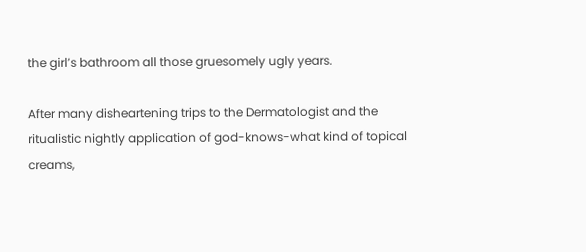the girl’s bathroom all those gruesomely ugly years.

After many disheartening trips to the Dermatologist and the ritualistic nightly application of god-knows-what kind of topical creams,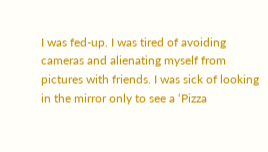I was fed-up. I was tired of avoiding cameras and alienating myself from pictures with friends. I was sick of looking in the mirror only to see a ‘Pizza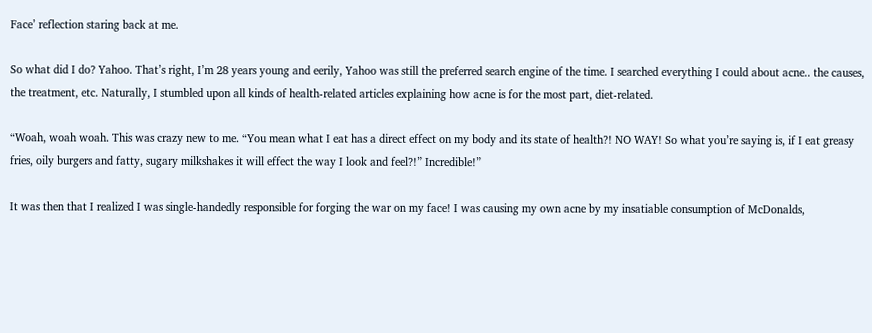Face’ reflection staring back at me.

So what did I do? Yahoo. That’s right, I’m 28 years young and eerily, Yahoo was still the preferred search engine of the time. I searched everything I could about acne.. the causes, the treatment, etc. Naturally, I stumbled upon all kinds of health-related articles explaining how acne is for the most part, diet-related.

“Woah, woah woah. This was crazy new to me. “You mean what I eat has a direct effect on my body and its state of health?! NO WAY! So what you’re saying is, if I eat greasy fries, oily burgers and fatty, sugary milkshakes it will effect the way I look and feel?!” Incredible!”

It was then that I realized I was single-handedly responsible for forging the war on my face! I was causing my own acne by my insatiable consumption of McDonalds,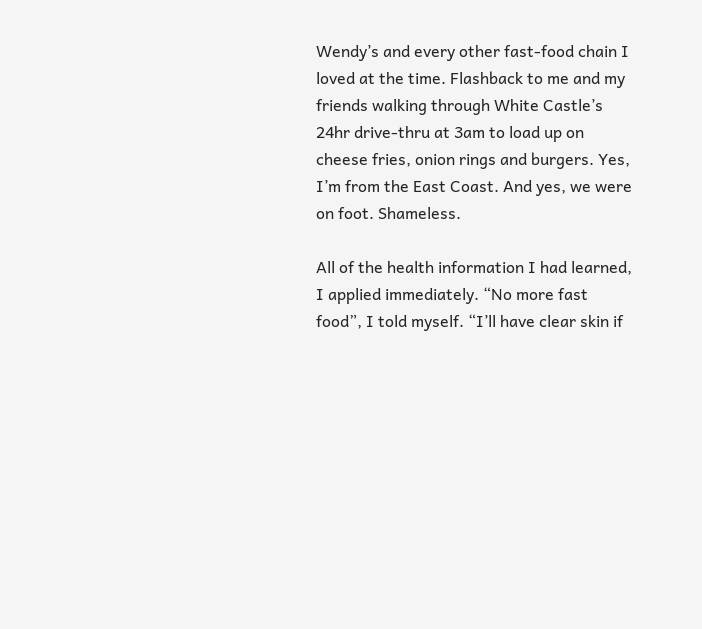Wendy’s and every other fast-food chain I loved at the time. Flashback to me and my friends walking through White Castle’s 24hr drive-thru at 3am to load up on cheese fries, onion rings and burgers. Yes, I’m from the East Coast. And yes, we were on foot. Shameless.

All of the health information I had learned, I applied immediately. “No more fast food”, I told myself. “I’ll have clear skin if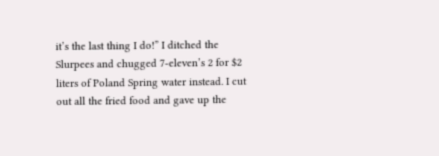it’s the last thing I do!” I ditched the Slurpees and chugged 7-eleven’s 2 for $2 liters of Poland Spring water instead. I cut out all the fried food and gave up the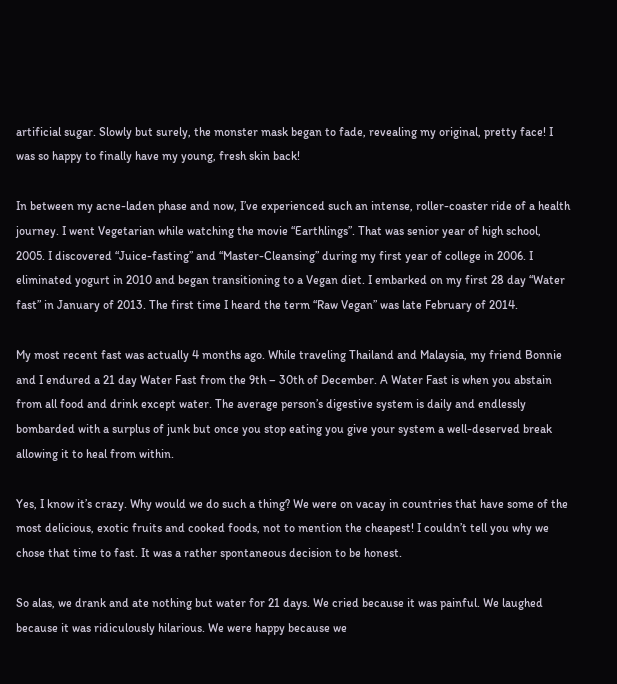artificial sugar. Slowly but surely, the monster mask began to fade, revealing my original, pretty face! I was so happy to finally have my young, fresh skin back!

In between my acne-laden phase and now, I’ve experienced such an intense, roller-coaster ride of a health journey. I went Vegetarian while watching the movie “Earthlings”. That was senior year of high school, 2005. I discovered “Juice-fasting” and “Master-Cleansing” during my first year of college in 2006. I eliminated yogurt in 2010 and began transitioning to a Vegan diet. I embarked on my first 28 day “Water fast” in January of 2013. The first time I heard the term “Raw Vegan” was late February of 2014.

My most recent fast was actually 4 months ago. While traveling Thailand and Malaysia, my friend Bonnie and I endured a 21 day Water Fast from the 9th – 30th of December. A Water Fast is when you abstain from all food and drink except water. The average person’s digestive system is daily and endlessly bombarded with a surplus of junk but once you stop eating you give your system a well-deserved break allowing it to heal from within.

Yes, I know it’s crazy. Why would we do such a thing? We were on vacay in countries that have some of the most delicious, exotic fruits and cooked foods, not to mention the cheapest! I couldn’t tell you why we chose that time to fast. It was a rather spontaneous decision to be honest.

So alas, we drank and ate nothing but water for 21 days. We cried because it was painful. We laughed because it was ridiculously hilarious. We were happy because we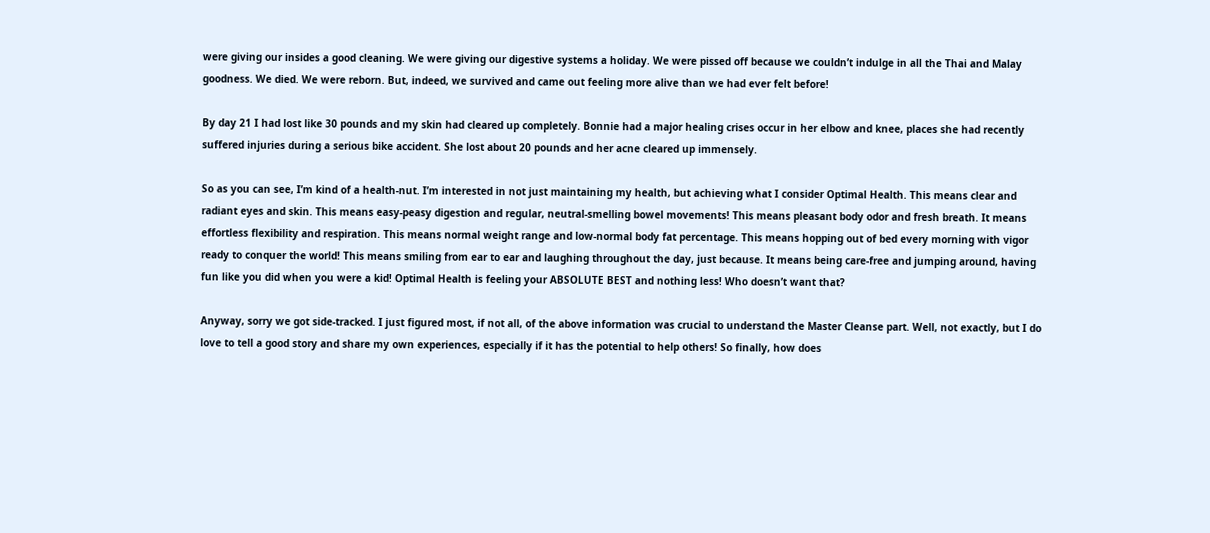were giving our insides a good cleaning. We were giving our digestive systems a holiday. We were pissed off because we couldn’t indulge in all the Thai and Malay goodness. We died. We were reborn. But, indeed, we survived and came out feeling more alive than we had ever felt before!

By day 21 I had lost like 30 pounds and my skin had cleared up completely. Bonnie had a major healing crises occur in her elbow and knee, places she had recently suffered injuries during a serious bike accident. She lost about 20 pounds and her acne cleared up immensely.

So as you can see, I’m kind of a health-nut. I’m interested in not just maintaining my health, but achieving what I consider Optimal Health. This means clear and radiant eyes and skin. This means easy-peasy digestion and regular, neutral-smelling bowel movements! This means pleasant body odor and fresh breath. It means effortless flexibility and respiration. This means normal weight range and low-normal body fat percentage. This means hopping out of bed every morning with vigor ready to conquer the world! This means smiling from ear to ear and laughing throughout the day, just because. It means being care-free and jumping around, having fun like you did when you were a kid! Optimal Health is feeling your ABSOLUTE BEST and nothing less! Who doesn’t want that?

Anyway, sorry we got side-tracked. I just figured most, if not all, of the above information was crucial to understand the Master Cleanse part. Well, not exactly, but I do love to tell a good story and share my own experiences, especially if it has the potential to help others! So finally, how does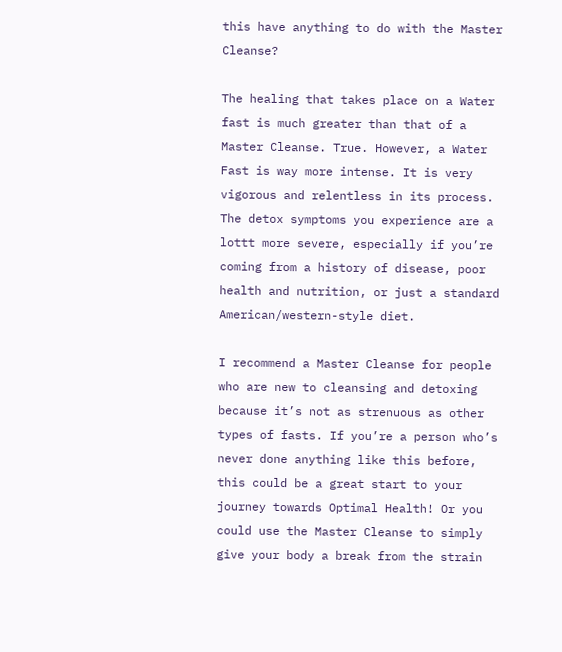this have anything to do with the Master Cleanse?

The healing that takes place on a Water fast is much greater than that of a Master Cleanse. True. However, a Water Fast is way more intense. It is very vigorous and relentless in its process. The detox symptoms you experience are a lottt more severe, especially if you’re coming from a history of disease, poor health and nutrition, or just a standard American/western-style diet.

I recommend a Master Cleanse for people who are new to cleansing and detoxing because it’s not as strenuous as other types of fasts. If you’re a person who’s never done anything like this before, this could be a great start to your journey towards Optimal Health! Or you could use the Master Cleanse to simply give your body a break from the strain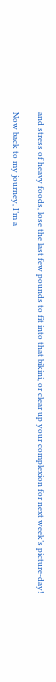and stress of heavy foods, lose the last few pounds to fit into that bikini, or clear up your complexion for next week’s picture-day!

Now back to my journey, I’m a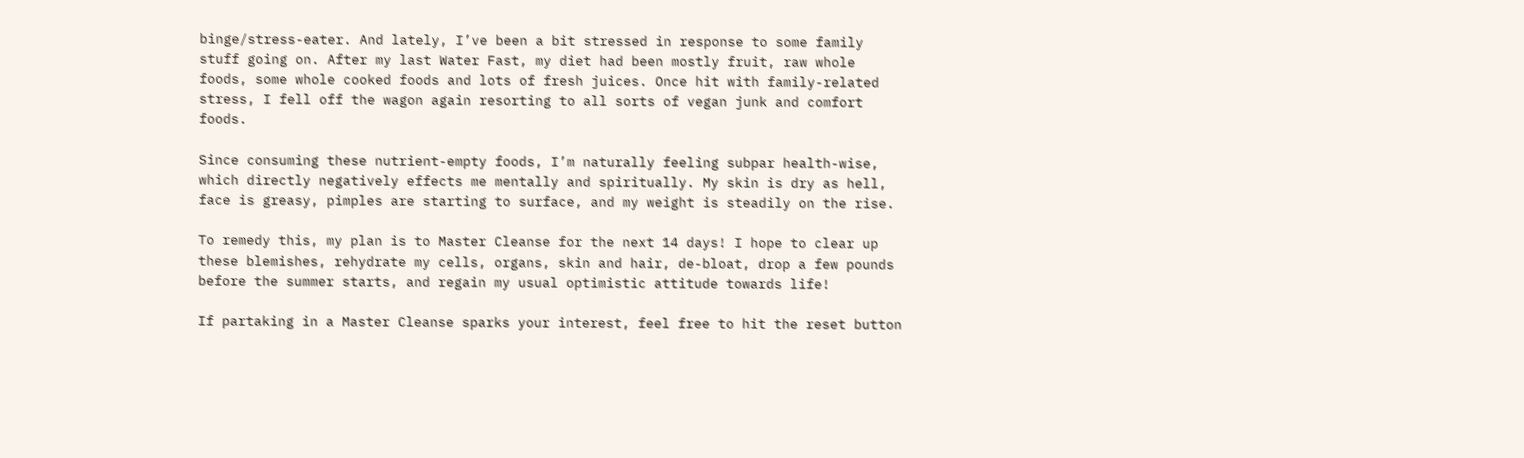binge/stress-eater. And lately, I’ve been a bit stressed in response to some family stuff going on. After my last Water Fast, my diet had been mostly fruit, raw whole foods, some whole cooked foods and lots of fresh juices. Once hit with family-related stress, I fell off the wagon again resorting to all sorts of vegan junk and comfort foods.

Since consuming these nutrient-empty foods, I’m naturally feeling subpar health-wise, which directly negatively effects me mentally and spiritually. My skin is dry as hell, face is greasy, pimples are starting to surface, and my weight is steadily on the rise.

To remedy this, my plan is to Master Cleanse for the next 14 days! I hope to clear up these blemishes, rehydrate my cells, organs, skin and hair, de-bloat, drop a few pounds before the summer starts, and regain my usual optimistic attitude towards life!

If partaking in a Master Cleanse sparks your interest, feel free to hit the reset button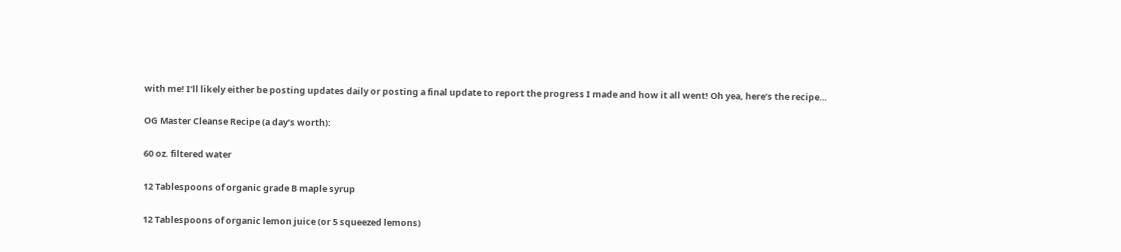with me! I’ll likely either be posting updates daily or posting a final update to report the progress I made and how it all went! Oh yea, here’s the recipe…

OG Master Cleanse Recipe (a day’s worth):

60 oz. filtered water

12 Tablespoons of organic grade B maple syrup

12 Tablespoons of organic lemon juice (or 5 squeezed lemons)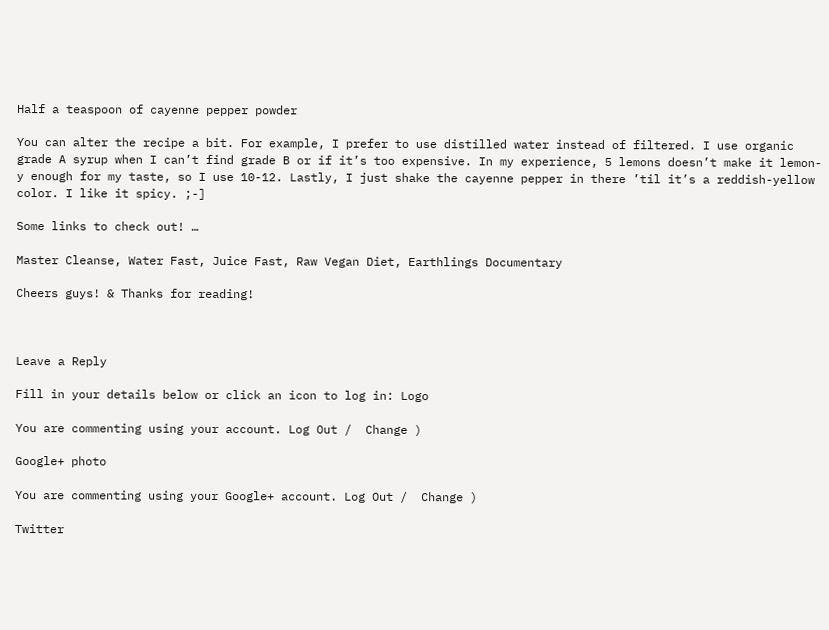Half a teaspoon of cayenne pepper powder

You can alter the recipe a bit. For example, I prefer to use distilled water instead of filtered. I use organic grade A syrup when I can’t find grade B or if it’s too expensive. In my experience, 5 lemons doesn’t make it lemon-y enough for my taste, so I use 10-12. Lastly, I just shake the cayenne pepper in there ’til it’s a reddish-yellow color. I like it spicy. ;-]

Some links to check out! …

Master Cleanse, Water Fast, Juice Fast, Raw Vegan Diet, Earthlings Documentary

Cheers guys! & Thanks for reading!



Leave a Reply

Fill in your details below or click an icon to log in: Logo

You are commenting using your account. Log Out /  Change )

Google+ photo

You are commenting using your Google+ account. Log Out /  Change )

Twitter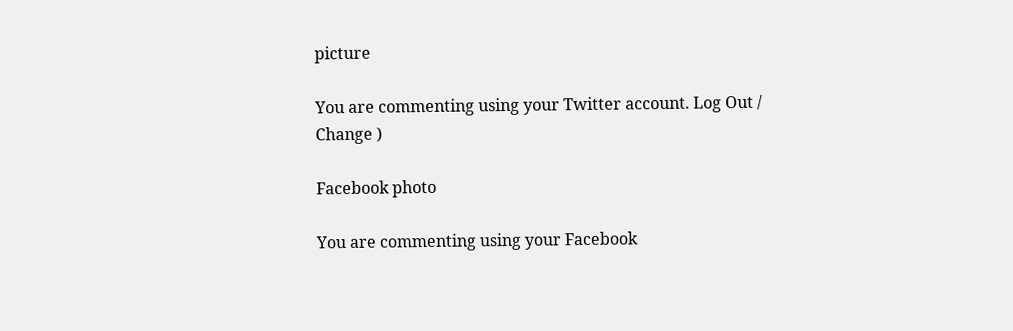picture

You are commenting using your Twitter account. Log Out /  Change )

Facebook photo

You are commenting using your Facebook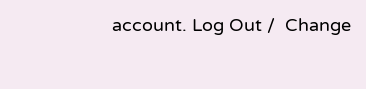account. Log Out /  Change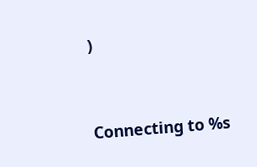)


Connecting to %s